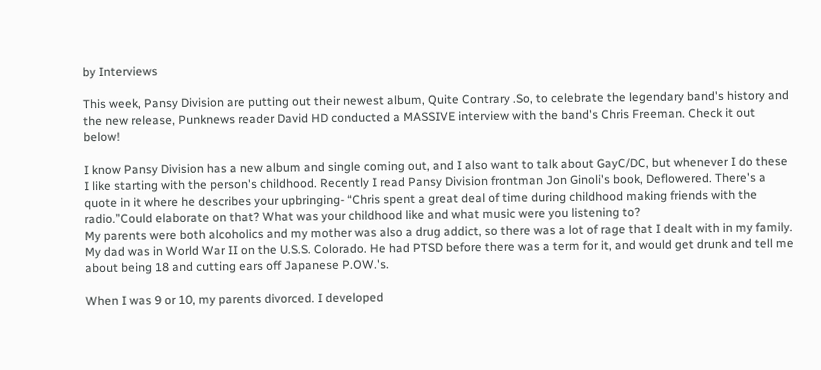by Interviews

This week, Pansy Division are putting out their newest album, Quite Contrary .So, to celebrate the legendary band's history and the new release, Punknews reader David HD conducted a MASSIVE interview with the band's Chris Freeman. Check it out below!

I know Pansy Division has a new album and single coming out, and I also want to talk about GayC/DC, but whenever I do these I like starting with the person's childhood. Recently I read Pansy Division frontman Jon Ginoli's book, Deflowered. There's a quote in it where he describes your upbringing- “Chris spent a great deal of time during childhood making friends with the radio.”Could elaborate on that? What was your childhood like and what music were you listening to?
My parents were both alcoholics and my mother was also a drug addict, so there was a lot of rage that I dealt with in my family. My dad was in World War II on the U.S.S. Colorado. He had PTSD before there was a term for it, and would get drunk and tell me about being 18 and cutting ears off Japanese P.OW.'s.

When I was 9 or 10, my parents divorced. I developed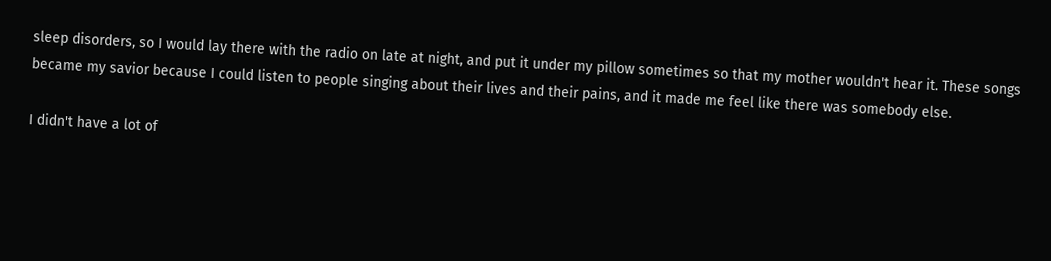sleep disorders, so I would lay there with the radio on late at night, and put it under my pillow sometimes so that my mother wouldn't hear it. These songs became my savior because I could listen to people singing about their lives and their pains, and it made me feel like there was somebody else.

I didn't have a lot of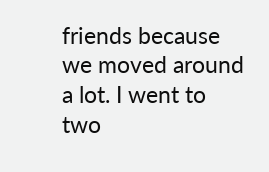friends because we moved around a lot. I went to two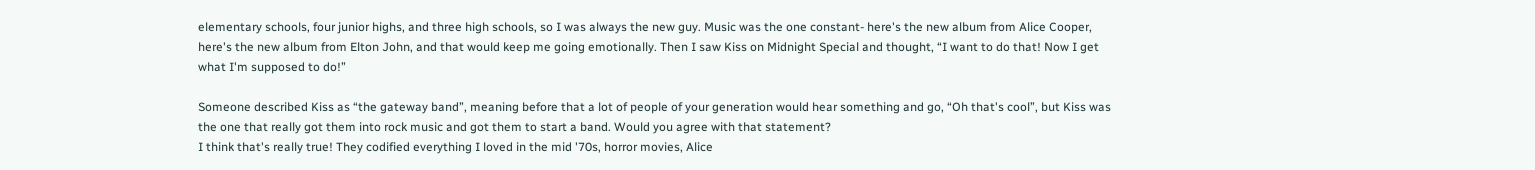elementary schools, four junior highs, and three high schools, so I was always the new guy. Music was the one constant- here's the new album from Alice Cooper, here's the new album from Elton John, and that would keep me going emotionally. Then I saw Kiss on Midnight Special and thought, “I want to do that! Now I get what I'm supposed to do!”

Someone described Kiss as “the gateway band”, meaning before that a lot of people of your generation would hear something and go, “Oh that's cool”, but Kiss was the one that really got them into rock music and got them to start a band. Would you agree with that statement?
I think that's really true! They codified everything I loved in the mid '70s, horror movies, Alice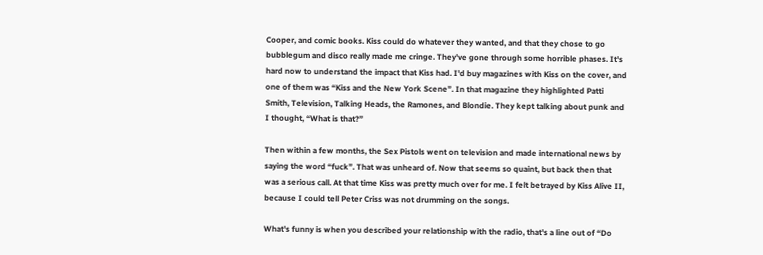Cooper, and comic books. Kiss could do whatever they wanted, and that they chose to go bubblegum and disco really made me cringe. They've gone through some horrible phases. It's hard now to understand the impact that Kiss had. I'd buy magazines with Kiss on the cover, and one of them was “Kiss and the New York Scene”. In that magazine they highlighted Patti Smith, Television, Talking Heads, the Ramones, and Blondie. They kept talking about punk and I thought, “What is that?”

Then within a few months, the Sex Pistols went on television and made international news by saying the word “fuck”. That was unheard of. Now that seems so quaint, but back then that was a serious call. At that time Kiss was pretty much over for me. I felt betrayed by Kiss Alive II, because I could tell Peter Criss was not drumming on the songs.

What's funny is when you described your relationship with the radio, that's a line out of “Do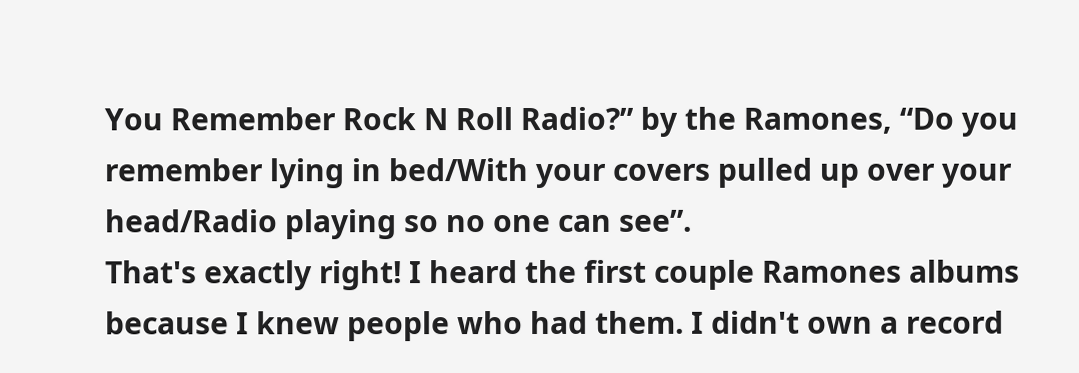You Remember Rock N Roll Radio?” by the Ramones, “Do you remember lying in bed/With your covers pulled up over your head/Radio playing so no one can see”.
That's exactly right! I heard the first couple Ramones albums because I knew people who had them. I didn't own a record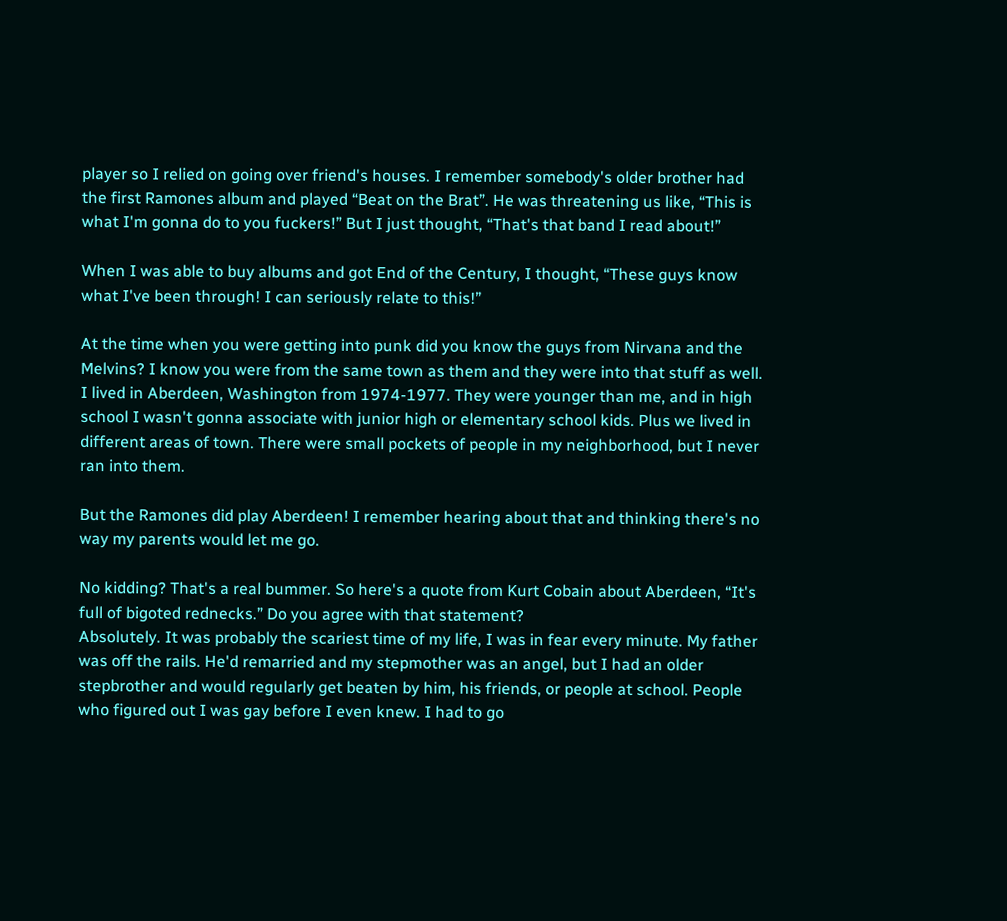player so I relied on going over friend's houses. I remember somebody's older brother had the first Ramones album and played “Beat on the Brat”. He was threatening us like, “This is what I'm gonna do to you fuckers!” But I just thought, “That's that band I read about!”

When I was able to buy albums and got End of the Century, I thought, “These guys know what I've been through! I can seriously relate to this!”

At the time when you were getting into punk did you know the guys from Nirvana and the Melvins? I know you were from the same town as them and they were into that stuff as well.
I lived in Aberdeen, Washington from 1974-1977. They were younger than me, and in high school I wasn't gonna associate with junior high or elementary school kids. Plus we lived in different areas of town. There were small pockets of people in my neighborhood, but I never ran into them.

But the Ramones did play Aberdeen! I remember hearing about that and thinking there's no way my parents would let me go.

No kidding? That's a real bummer. So here's a quote from Kurt Cobain about Aberdeen, “It's full of bigoted rednecks.” Do you agree with that statement?
Absolutely. It was probably the scariest time of my life, I was in fear every minute. My father was off the rails. He'd remarried and my stepmother was an angel, but I had an older stepbrother and would regularly get beaten by him, his friends, or people at school. People who figured out I was gay before I even knew. I had to go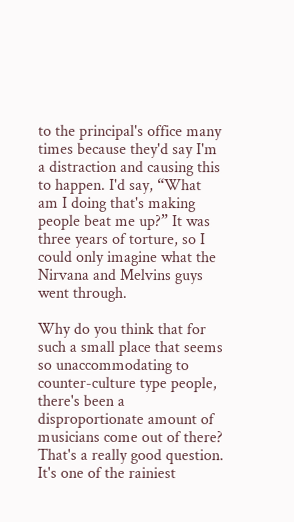to the principal's office many times because they'd say I'm a distraction and causing this to happen. I'd say, “What am I doing that's making people beat me up?” It was three years of torture, so I could only imagine what the Nirvana and Melvins guys went through.

Why do you think that for such a small place that seems so unaccommodating to counter-culture type people, there's been a disproportionate amount of musicians come out of there?
That's a really good question. It's one of the rainiest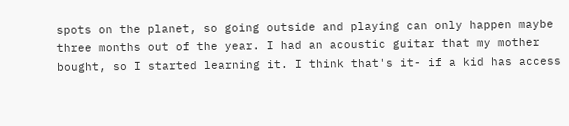spots on the planet, so going outside and playing can only happen maybe three months out of the year. I had an acoustic guitar that my mother bought, so I started learning it. I think that's it- if a kid has access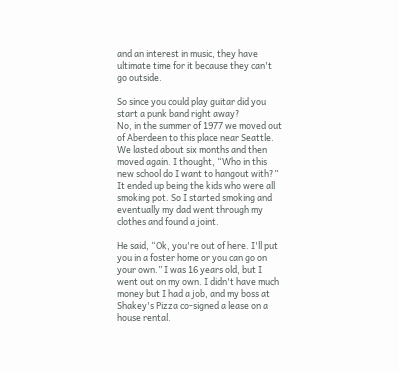and an interest in music, they have ultimate time for it because they can't go outside.

So since you could play guitar did you start a punk band right away?
No, in the summer of 1977 we moved out of Aberdeen to this place near Seattle. We lasted about six months and then moved again. I thought, “Who in this new school do I want to hangout with?” It ended up being the kids who were all smoking pot. So I started smoking and eventually my dad went through my clothes and found a joint.

He said, “Ok, you're out of here. I'll put you in a foster home or you can go on your own.” I was 16 years old, but I went out on my own. I didn't have much money but I had a job, and my boss at Shakey's Pizza co-signed a lease on a house rental.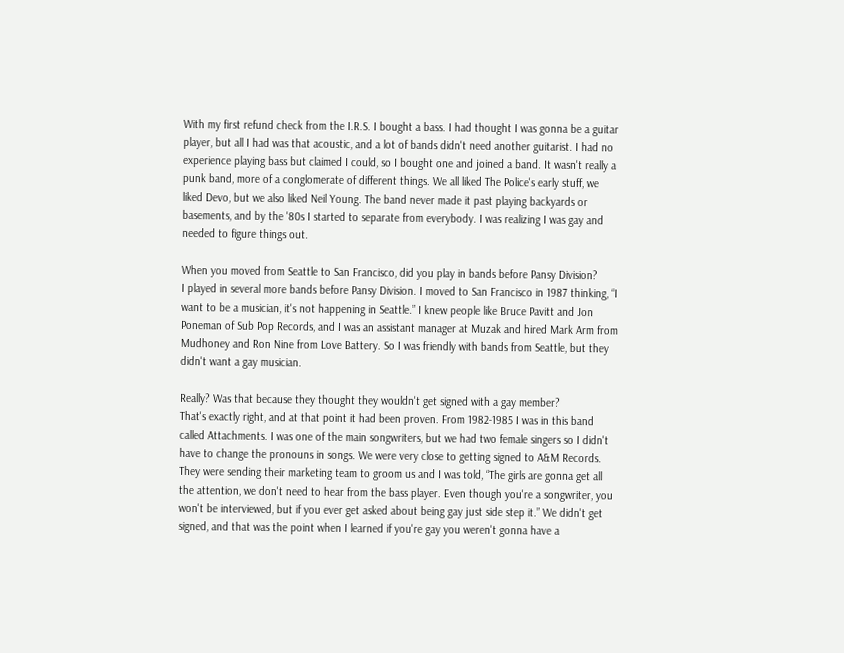With my first refund check from the I.R.S. I bought a bass. I had thought I was gonna be a guitar player, but all I had was that acoustic, and a lot of bands didn't need another guitarist. I had no experience playing bass but claimed I could, so I bought one and joined a band. It wasn't really a punk band, more of a conglomerate of different things. We all liked The Police's early stuff, we liked Devo, but we also liked Neil Young. The band never made it past playing backyards or basements, and by the '80s I started to separate from everybody. I was realizing I was gay and needed to figure things out.

When you moved from Seattle to San Francisco, did you play in bands before Pansy Division?
I played in several more bands before Pansy Division. I moved to San Francisco in 1987 thinking, “I want to be a musician, it's not happening in Seattle.” I knew people like Bruce Pavitt and Jon Poneman of Sub Pop Records, and I was an assistant manager at Muzak and hired Mark Arm from Mudhoney and Ron Nine from Love Battery. So I was friendly with bands from Seattle, but they didn't want a gay musician.

Really? Was that because they thought they wouldn't get signed with a gay member?
That's exactly right, and at that point it had been proven. From 1982-1985 I was in this band called Attachments. I was one of the main songwriters, but we had two female singers so I didn't have to change the pronouns in songs. We were very close to getting signed to A&M Records. They were sending their marketing team to groom us and I was told, “The girls are gonna get all the attention, we don't need to hear from the bass player. Even though you're a songwriter, you won't be interviewed, but if you ever get asked about being gay just side step it.” We didn't get signed, and that was the point when I learned if you're gay you weren't gonna have a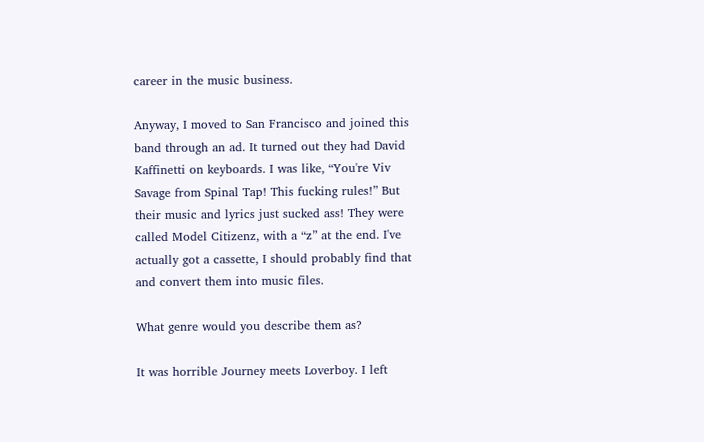career in the music business.

Anyway, I moved to San Francisco and joined this band through an ad. It turned out they had David Kaffinetti on keyboards. I was like, “You're Viv Savage from Spinal Tap! This fucking rules!” But their music and lyrics just sucked ass! They were called Model Citizenz, with a “z” at the end. I've actually got a cassette, I should probably find that and convert them into music files.

What genre would you describe them as?

It was horrible Journey meets Loverboy. I left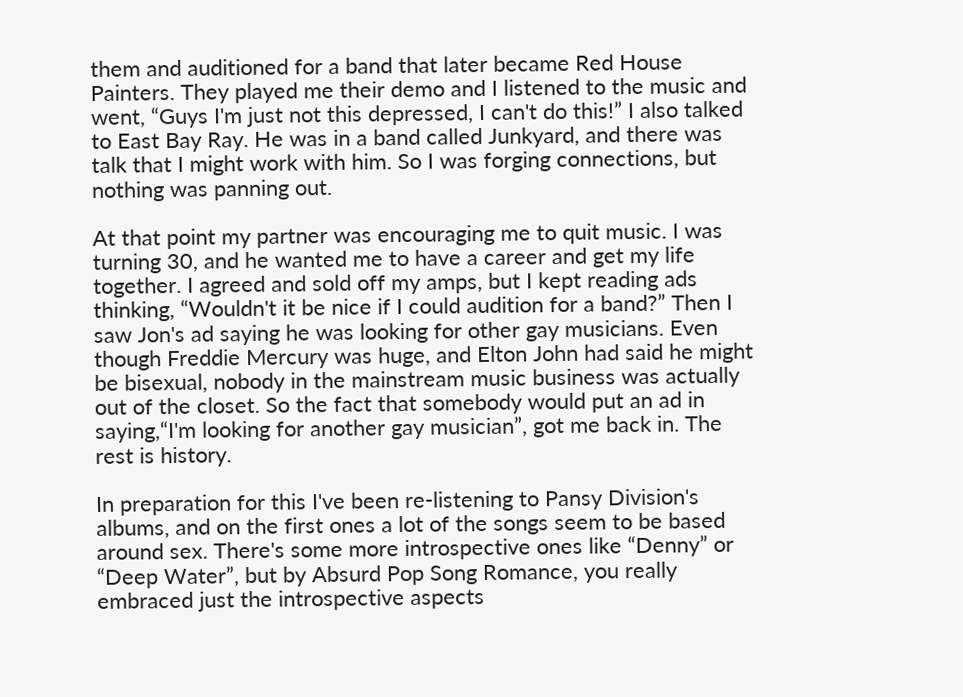them and auditioned for a band that later became Red House Painters. They played me their demo and I listened to the music and went, “Guys I'm just not this depressed, I can't do this!” I also talked to East Bay Ray. He was in a band called Junkyard, and there was talk that I might work with him. So I was forging connections, but nothing was panning out.

At that point my partner was encouraging me to quit music. I was turning 30, and he wanted me to have a career and get my life together. I agreed and sold off my amps, but I kept reading ads thinking, “Wouldn't it be nice if I could audition for a band?” Then I saw Jon's ad saying he was looking for other gay musicians. Even though Freddie Mercury was huge, and Elton John had said he might be bisexual, nobody in the mainstream music business was actually out of the closet. So the fact that somebody would put an ad in saying,“I'm looking for another gay musician”, got me back in. The rest is history.

In preparation for this I've been re-listening to Pansy Division's albums, and on the first ones a lot of the songs seem to be based around sex. There's some more introspective ones like “Denny” or “Deep Water”, but by Absurd Pop Song Romance, you really embraced just the introspective aspects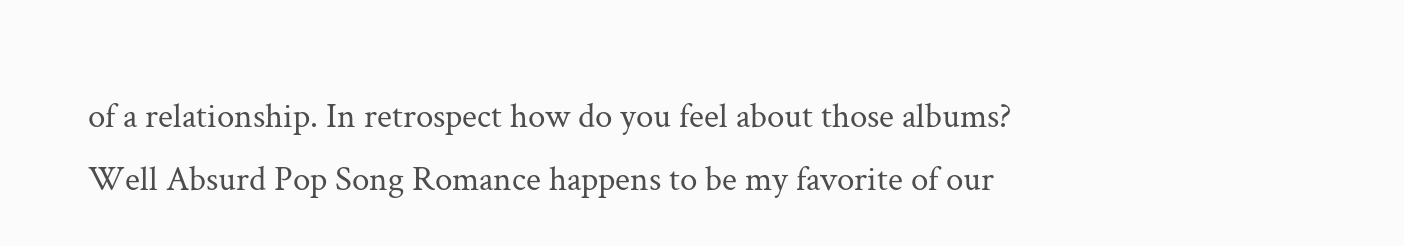of a relationship. In retrospect how do you feel about those albums?
Well Absurd Pop Song Romance happens to be my favorite of our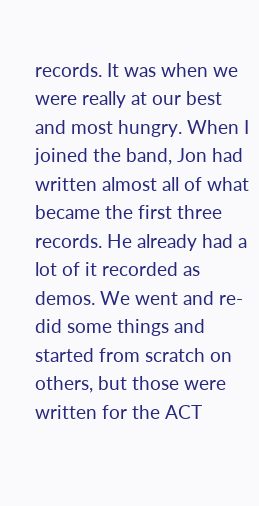records. It was when we were really at our best and most hungry. When I joined the band, Jon had written almost all of what became the first three records. He already had a lot of it recorded as demos. We went and re-did some things and started from scratch on others, but those were written for the ACT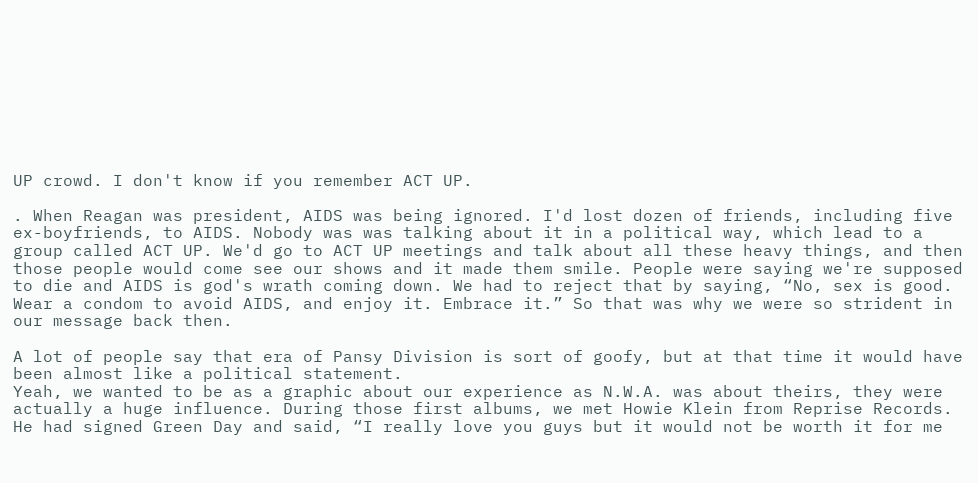UP crowd. I don't know if you remember ACT UP.

. When Reagan was president, AIDS was being ignored. I'd lost dozen of friends, including five ex-boyfriends, to AIDS. Nobody was was talking about it in a political way, which lead to a group called ACT UP. We'd go to ACT UP meetings and talk about all these heavy things, and then those people would come see our shows and it made them smile. People were saying we're supposed to die and AIDS is god's wrath coming down. We had to reject that by saying, “No, sex is good. Wear a condom to avoid AIDS, and enjoy it. Embrace it.” So that was why we were so strident in our message back then.

A lot of people say that era of Pansy Division is sort of goofy, but at that time it would have been almost like a political statement.
Yeah, we wanted to be as a graphic about our experience as N.W.A. was about theirs, they were actually a huge influence. During those first albums, we met Howie Klein from Reprise Records. He had signed Green Day and said, “I really love you guys but it would not be worth it for me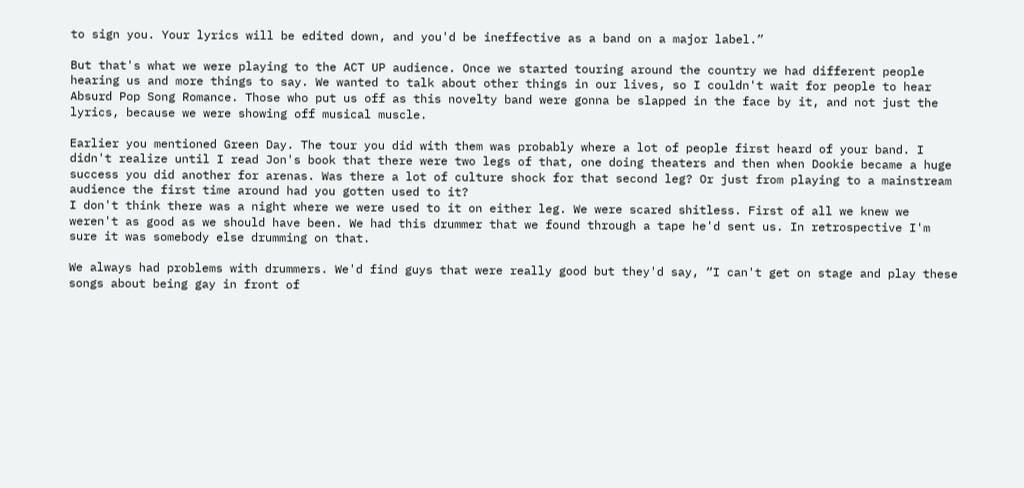to sign you. Your lyrics will be edited down, and you'd be ineffective as a band on a major label.”

But that's what we were playing to the ACT UP audience. Once we started touring around the country we had different people hearing us and more things to say. We wanted to talk about other things in our lives, so I couldn't wait for people to hear Absurd Pop Song Romance. Those who put us off as this novelty band were gonna be slapped in the face by it, and not just the lyrics, because we were showing off musical muscle.

Earlier you mentioned Green Day. The tour you did with them was probably where a lot of people first heard of your band. I didn't realize until I read Jon's book that there were two legs of that, one doing theaters and then when Dookie became a huge success you did another for arenas. Was there a lot of culture shock for that second leg? Or just from playing to a mainstream audience the first time around had you gotten used to it?
I don't think there was a night where we were used to it on either leg. We were scared shitless. First of all we knew we weren't as good as we should have been. We had this drummer that we found through a tape he'd sent us. In retrospective I'm sure it was somebody else drumming on that.

We always had problems with drummers. We'd find guys that were really good but they'd say, “I can't get on stage and play these songs about being gay in front of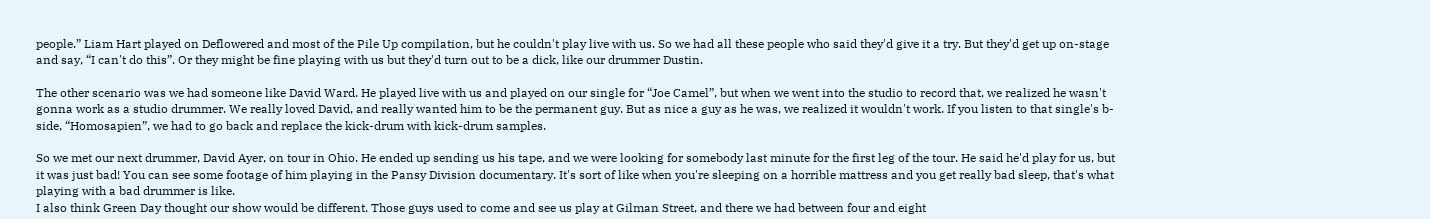people.” Liam Hart played on Deflowered and most of the Pile Up compilation, but he couldn't play live with us. So we had all these people who said they'd give it a try. But they'd get up on-stage and say, “I can't do this”. Or they might be fine playing with us but they'd turn out to be a dick, like our drummer Dustin.

The other scenario was we had someone like David Ward. He played live with us and played on our single for “Joe Camel”, but when we went into the studio to record that, we realized he wasn't gonna work as a studio drummer. We really loved David, and really wanted him to be the permanent guy. But as nice a guy as he was, we realized it wouldn't work. If you listen to that single's b-side, “Homosapien”, we had to go back and replace the kick-drum with kick-drum samples.

So we met our next drummer, David Ayer, on tour in Ohio. He ended up sending us his tape, and we were looking for somebody last minute for the first leg of the tour. He said he'd play for us, but it was just bad! You can see some footage of him playing in the Pansy Division documentary. It's sort of like when you're sleeping on a horrible mattress and you get really bad sleep, that's what playing with a bad drummer is like.
I also think Green Day thought our show would be different. Those guys used to come and see us play at Gilman Street, and there we had between four and eight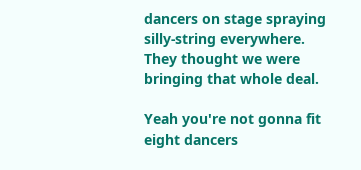dancers on stage spraying silly-string everywhere. They thought we were bringing that whole deal.

Yeah you're not gonna fit eight dancers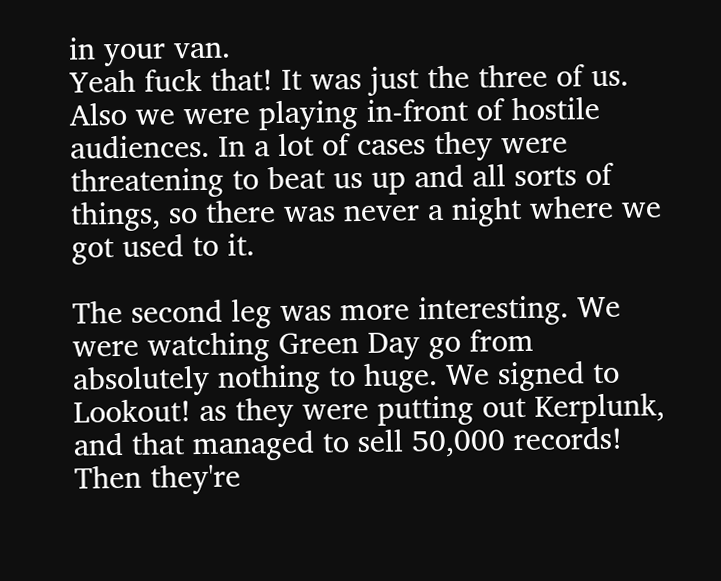in your van.
Yeah fuck that! It was just the three of us. Also we were playing in-front of hostile audiences. In a lot of cases they were threatening to beat us up and all sorts of things, so there was never a night where we got used to it.

The second leg was more interesting. We were watching Green Day go from absolutely nothing to huge. We signed to Lookout! as they were putting out Kerplunk, and that managed to sell 50,000 records! Then they're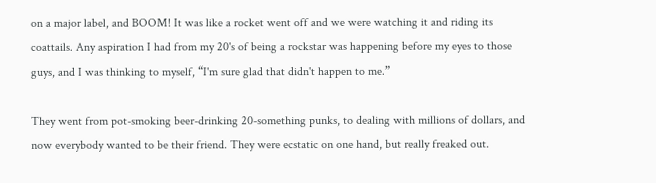on a major label, and BOOM! It was like a rocket went off and we were watching it and riding its coattails. Any aspiration I had from my 20's of being a rockstar was happening before my eyes to those guys, and I was thinking to myself, “I'm sure glad that didn't happen to me.”

They went from pot-smoking beer-drinking 20-something punks, to dealing with millions of dollars, and now everybody wanted to be their friend. They were ecstatic on one hand, but really freaked out.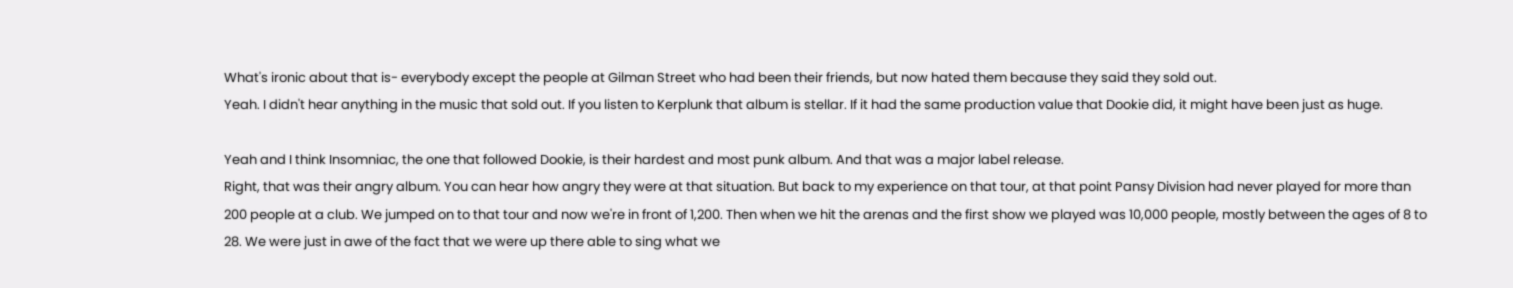What's ironic about that is- everybody except the people at Gilman Street who had been their friends, but now hated them because they said they sold out.
Yeah. I didn't hear anything in the music that sold out. If you listen to Kerplunk that album is stellar. If it had the same production value that Dookie did, it might have been just as huge.

Yeah and I think Insomniac, the one that followed Dookie, is their hardest and most punk album. And that was a major label release.
Right, that was their angry album. You can hear how angry they were at that situation. But back to my experience on that tour, at that point Pansy Division had never played for more than 200 people at a club. We jumped on to that tour and now we're in front of 1,200. Then when we hit the arenas and the first show we played was 10,000 people, mostly between the ages of 8 to 28. We were just in awe of the fact that we were up there able to sing what we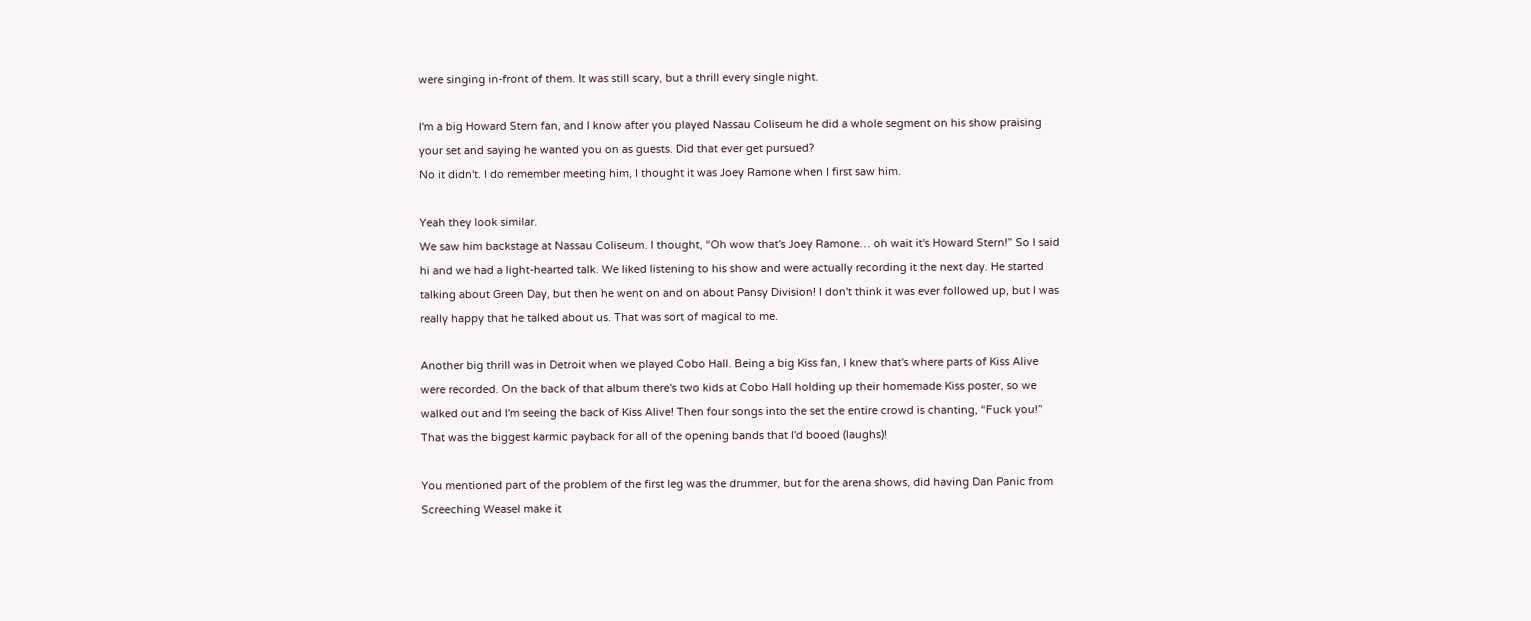were singing in-front of them. It was still scary, but a thrill every single night.

I'm a big Howard Stern fan, and I know after you played Nassau Coliseum he did a whole segment on his show praising your set and saying he wanted you on as guests. Did that ever get pursued?
No it didn't. I do remember meeting him, I thought it was Joey Ramone when I first saw him.

Yeah they look similar.
We saw him backstage at Nassau Coliseum. I thought, “Oh wow that's Joey Ramone… oh wait it's Howard Stern!” So I said hi and we had a light-hearted talk. We liked listening to his show and were actually recording it the next day. He started talking about Green Day, but then he went on and on about Pansy Division! I don't think it was ever followed up, but I was really happy that he talked about us. That was sort of magical to me.

Another big thrill was in Detroit when we played Cobo Hall. Being a big Kiss fan, I knew that's where parts of Kiss Alive were recorded. On the back of that album there's two kids at Cobo Hall holding up their homemade Kiss poster, so we walked out and I'm seeing the back of Kiss Alive! Then four songs into the set the entire crowd is chanting, “Fuck you!” That was the biggest karmic payback for all of the opening bands that I'd booed (laughs)!

You mentioned part of the problem of the first leg was the drummer, but for the arena shows, did having Dan Panic from Screeching Weasel make it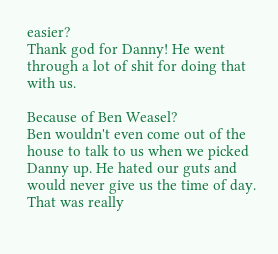easier?
Thank god for Danny! He went through a lot of shit for doing that with us.

Because of Ben Weasel?
Ben wouldn't even come out of the house to talk to us when we picked Danny up. He hated our guts and would never give us the time of day. That was really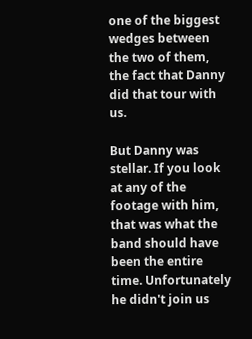one of the biggest wedges between the two of them, the fact that Danny did that tour with us.

But Danny was stellar. If you look at any of the footage with him, that was what the band should have been the entire time. Unfortunately he didn't join us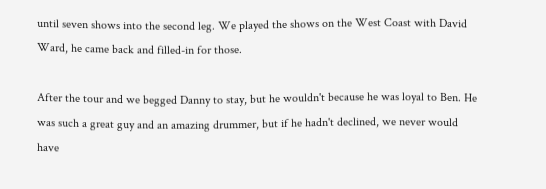until seven shows into the second leg. We played the shows on the West Coast with David Ward, he came back and filled-in for those.

After the tour and we begged Danny to stay, but he wouldn't because he was loyal to Ben. He was such a great guy and an amazing drummer, but if he hadn't declined, we never would have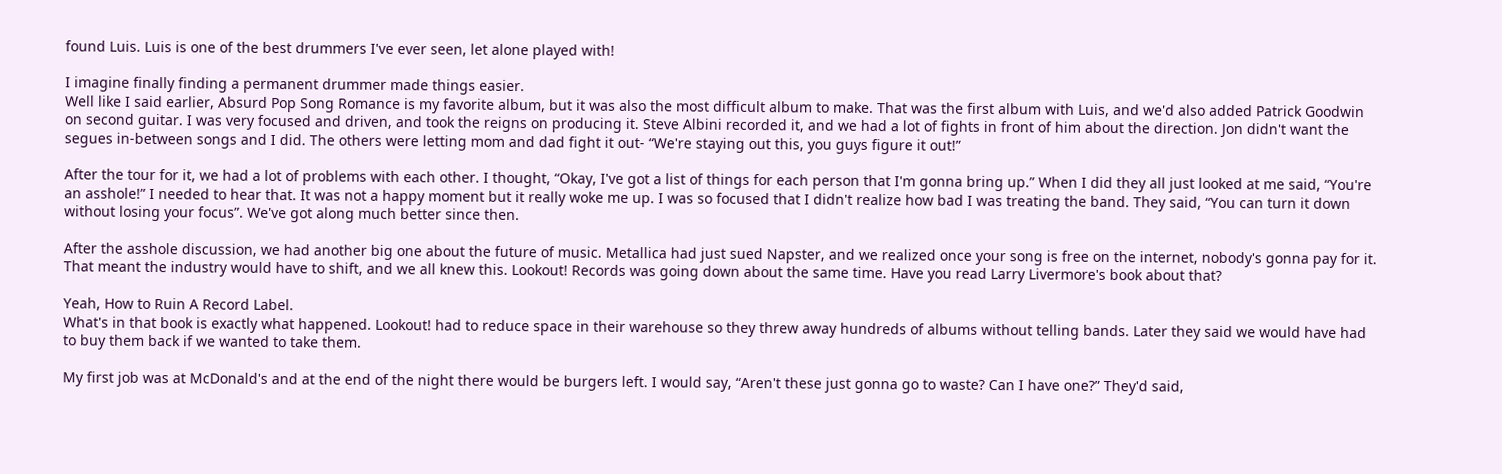found Luis. Luis is one of the best drummers I've ever seen, let alone played with!

I imagine finally finding a permanent drummer made things easier.
Well like I said earlier, Absurd Pop Song Romance is my favorite album, but it was also the most difficult album to make. That was the first album with Luis, and we'd also added Patrick Goodwin on second guitar. I was very focused and driven, and took the reigns on producing it. Steve Albini recorded it, and we had a lot of fights in front of him about the direction. Jon didn't want the segues in-between songs and I did. The others were letting mom and dad fight it out- “We're staying out this, you guys figure it out!”

After the tour for it, we had a lot of problems with each other. I thought, “Okay, I've got a list of things for each person that I'm gonna bring up.” When I did they all just looked at me said, “You're an asshole!” I needed to hear that. It was not a happy moment but it really woke me up. I was so focused that I didn't realize how bad I was treating the band. They said, “You can turn it down without losing your focus”. We've got along much better since then.

After the asshole discussion, we had another big one about the future of music. Metallica had just sued Napster, and we realized once your song is free on the internet, nobody's gonna pay for it. That meant the industry would have to shift, and we all knew this. Lookout! Records was going down about the same time. Have you read Larry Livermore's book about that?

Yeah, How to Ruin A Record Label.
What's in that book is exactly what happened. Lookout! had to reduce space in their warehouse so they threw away hundreds of albums without telling bands. Later they said we would have had to buy them back if we wanted to take them.

My first job was at McDonald's and at the end of the night there would be burgers left. I would say, “Aren't these just gonna go to waste? Can I have one?” They'd said,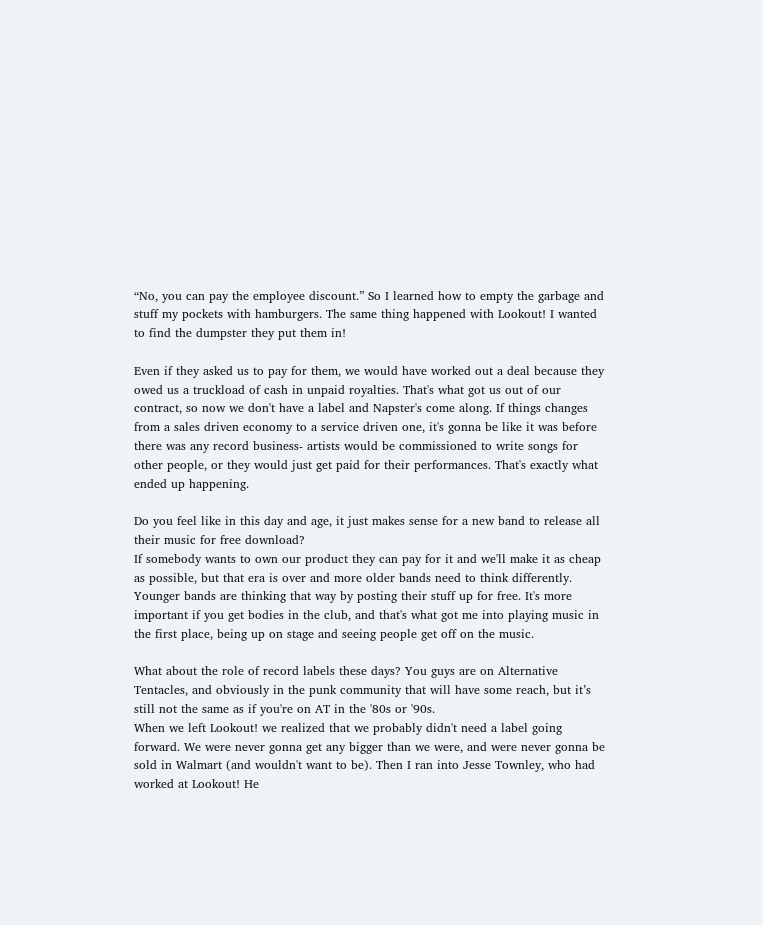“No, you can pay the employee discount.” So I learned how to empty the garbage and stuff my pockets with hamburgers. The same thing happened with Lookout! I wanted to find the dumpster they put them in!

Even if they asked us to pay for them, we would have worked out a deal because they owed us a truckload of cash in unpaid royalties. That's what got us out of our contract, so now we don't have a label and Napster's come along. If things changes from a sales driven economy to a service driven one, it's gonna be like it was before there was any record business- artists would be commissioned to write songs for other people, or they would just get paid for their performances. That's exactly what ended up happening.

Do you feel like in this day and age, it just makes sense for a new band to release all their music for free download?
If somebody wants to own our product they can pay for it and we'll make it as cheap as possible, but that era is over and more older bands need to think differently. Younger bands are thinking that way by posting their stuff up for free. It's more important if you get bodies in the club, and that's what got me into playing music in the first place, being up on stage and seeing people get off on the music.

What about the role of record labels these days? You guys are on Alternative Tentacles, and obviously in the punk community that will have some reach, but it’s still not the same as if you're on AT in the '80s or '90s.
When we left Lookout! we realized that we probably didn't need a label going forward. We were never gonna get any bigger than we were, and were never gonna be sold in Walmart (and wouldn't want to be). Then I ran into Jesse Townley, who had worked at Lookout! He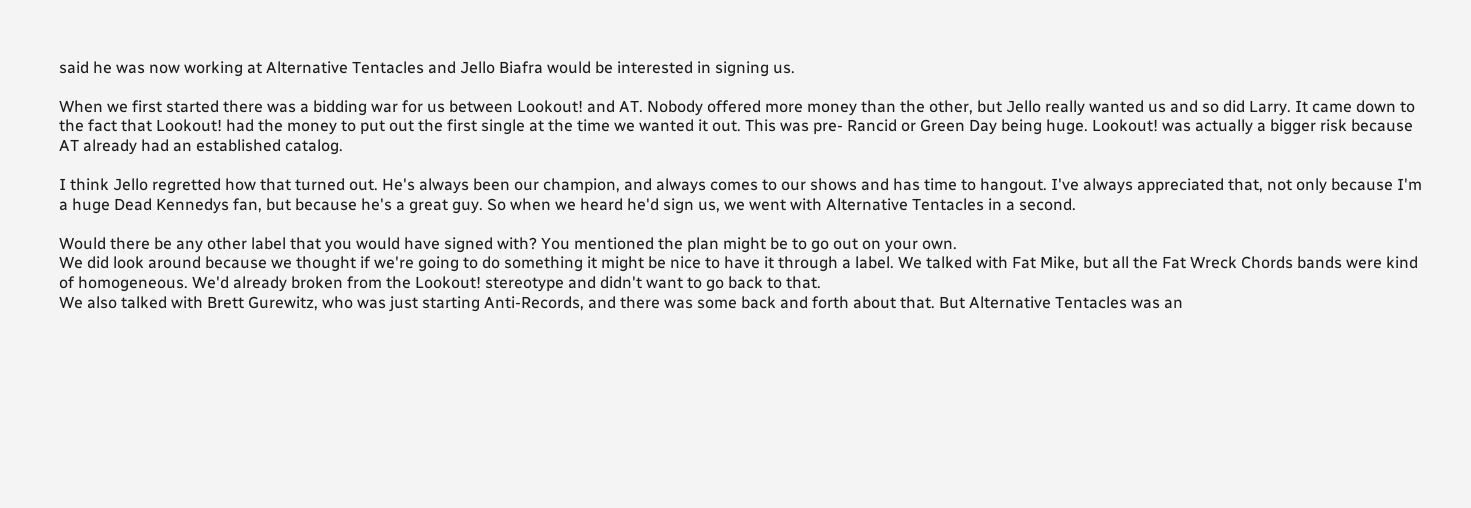said he was now working at Alternative Tentacles and Jello Biafra would be interested in signing us.

When we first started there was a bidding war for us between Lookout! and AT. Nobody offered more money than the other, but Jello really wanted us and so did Larry. It came down to the fact that Lookout! had the money to put out the first single at the time we wanted it out. This was pre- Rancid or Green Day being huge. Lookout! was actually a bigger risk because AT already had an established catalog.

I think Jello regretted how that turned out. He's always been our champion, and always comes to our shows and has time to hangout. I've always appreciated that, not only because I'm a huge Dead Kennedys fan, but because he's a great guy. So when we heard he'd sign us, we went with Alternative Tentacles in a second.

Would there be any other label that you would have signed with? You mentioned the plan might be to go out on your own.
We did look around because we thought if we're going to do something it might be nice to have it through a label. We talked with Fat Mike, but all the Fat Wreck Chords bands were kind of homogeneous. We'd already broken from the Lookout! stereotype and didn't want to go back to that.
We also talked with Brett Gurewitz, who was just starting Anti-Records, and there was some back and forth about that. But Alternative Tentacles was an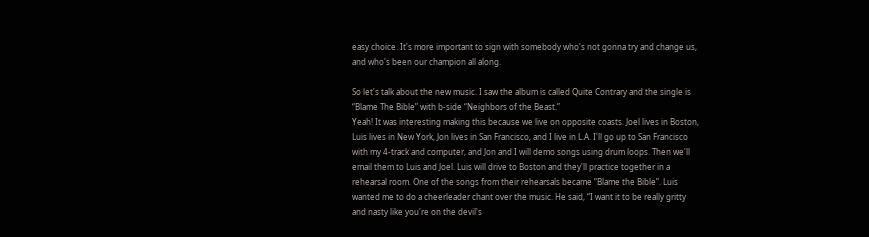easy choice. It's more important to sign with somebody who's not gonna try and change us, and who's been our champion all along.

So let's talk about the new music. I saw the album is called Quite Contrary and the single is “Blame The Bible” with b-side “Neighbors of the Beast.”
Yeah! It was interesting making this because we live on opposite coasts. Joel lives in Boston, Luis lives in New York, Jon lives in San Francisco, and I live in L.A. I'll go up to San Francisco with my 4-track and computer, and Jon and I will demo songs using drum loops. Then we'll email them to Luis and Joel. Luis will drive to Boston and they'll practice together in a rehearsal room. One of the songs from their rehearsals became “Blame the Bible”. Luis wanted me to do a cheerleader chant over the music. He said, “I want it to be really gritty and nasty like you're on the devil's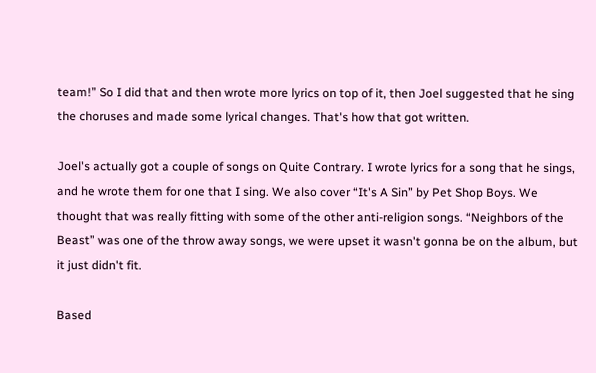team!” So I did that and then wrote more lyrics on top of it, then Joel suggested that he sing the choruses and made some lyrical changes. That's how that got written.

Joel's actually got a couple of songs on Quite Contrary. I wrote lyrics for a song that he sings, and he wrote them for one that I sing. We also cover “It's A Sin” by Pet Shop Boys. We thought that was really fitting with some of the other anti-religion songs. “Neighbors of the Beast” was one of the throw away songs, we were upset it wasn't gonna be on the album, but it just didn't fit.

Based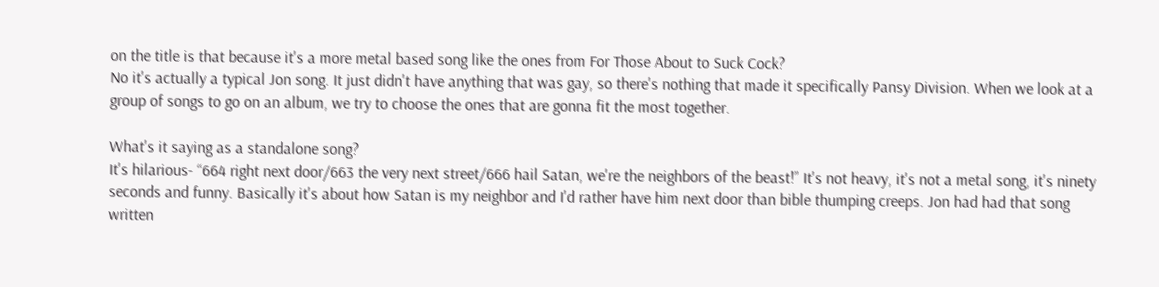on the title is that because it's a more metal based song like the ones from For Those About to Suck Cock?
No it's actually a typical Jon song. It just didn't have anything that was gay, so there's nothing that made it specifically Pansy Division. When we look at a group of songs to go on an album, we try to choose the ones that are gonna fit the most together.

What's it saying as a standalone song?
It's hilarious- “664 right next door/663 the very next street/666 hail Satan, we're the neighbors of the beast!” It's not heavy, it's not a metal song, it's ninety seconds and funny. Basically it's about how Satan is my neighbor and I'd rather have him next door than bible thumping creeps. Jon had had that song written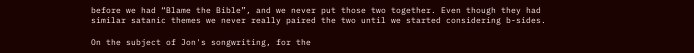before we had “Blame the Bible”, and we never put those two together. Even though they had similar satanic themes we never really paired the two until we started considering b-sides.

On the subject of Jon's songwriting, for the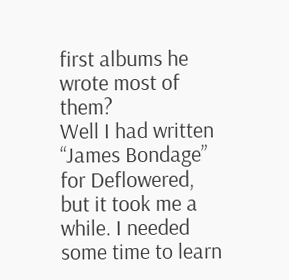first albums he wrote most of them?
Well I had written “James Bondage” for Deflowered, but it took me a while. I needed some time to learn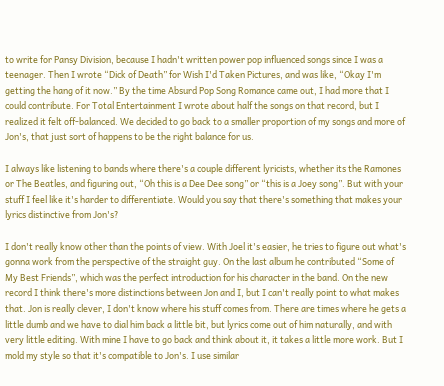to write for Pansy Division, because I hadn't written power pop influenced songs since I was a teenager. Then I wrote “Dick of Death” for Wish I'd Taken Pictures, and was like, “Okay I'm getting the hang of it now.” By the time Absurd Pop Song Romance came out, I had more that I could contribute. For Total Entertainment I wrote about half the songs on that record, but I realized it felt off-balanced. We decided to go back to a smaller proportion of my songs and more of Jon's, that just sort of happens to be the right balance for us.

I always like listening to bands where there's a couple different lyricists, whether its the Ramones or The Beatles, and figuring out, “Oh this is a Dee Dee song” or “this is a Joey song”. But with your stuff I feel like it's harder to differentiate. Would you say that there's something that makes your lyrics distinctive from Jon's?

I don't really know other than the points of view. With Joel it's easier, he tries to figure out what's gonna work from the perspective of the straight guy. On the last album he contributed “Some of My Best Friends”, which was the perfect introduction for his character in the band. On the new record I think there's more distinctions between Jon and I, but I can't really point to what makes that. Jon is really clever, I don't know where his stuff comes from. There are times where he gets a little dumb and we have to dial him back a little bit, but lyrics come out of him naturally, and with very little editing. With mine I have to go back and think about it, it takes a little more work. But I mold my style so that it's compatible to Jon's. I use similar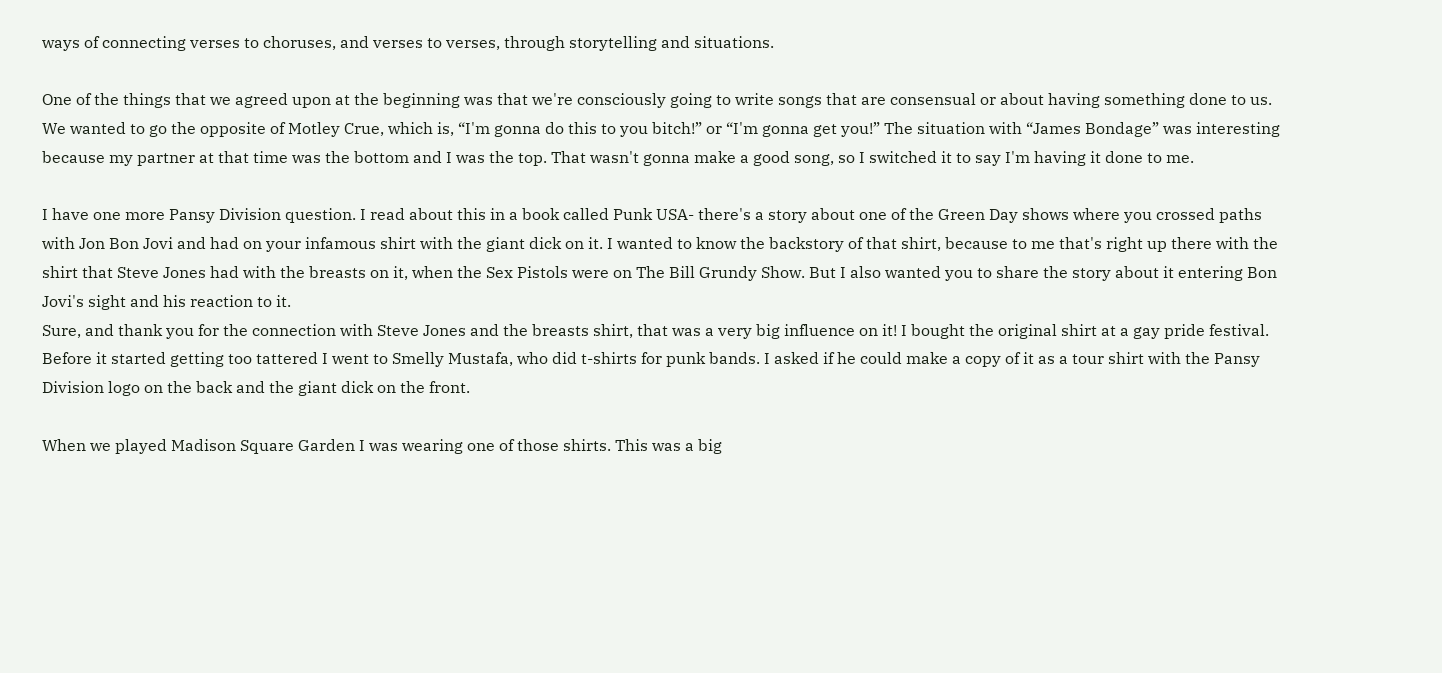ways of connecting verses to choruses, and verses to verses, through storytelling and situations.

One of the things that we agreed upon at the beginning was that we're consciously going to write songs that are consensual or about having something done to us. We wanted to go the opposite of Motley Crue, which is, “I'm gonna do this to you bitch!” or “I'm gonna get you!” The situation with “James Bondage” was interesting because my partner at that time was the bottom and I was the top. That wasn't gonna make a good song, so I switched it to say I'm having it done to me.

I have one more Pansy Division question. I read about this in a book called Punk USA- there's a story about one of the Green Day shows where you crossed paths with Jon Bon Jovi and had on your infamous shirt with the giant dick on it. I wanted to know the backstory of that shirt, because to me that's right up there with the shirt that Steve Jones had with the breasts on it, when the Sex Pistols were on The Bill Grundy Show. But I also wanted you to share the story about it entering Bon Jovi's sight and his reaction to it.
Sure, and thank you for the connection with Steve Jones and the breasts shirt, that was a very big influence on it! I bought the original shirt at a gay pride festival. Before it started getting too tattered I went to Smelly Mustafa, who did t-shirts for punk bands. I asked if he could make a copy of it as a tour shirt with the Pansy Division logo on the back and the giant dick on the front.

When we played Madison Square Garden I was wearing one of those shirts. This was a big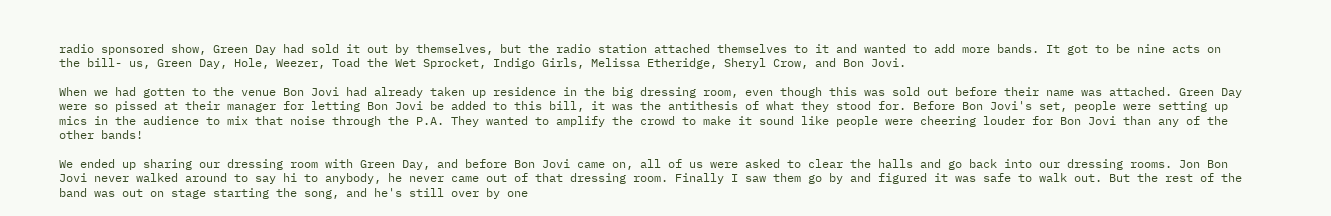radio sponsored show, Green Day had sold it out by themselves, but the radio station attached themselves to it and wanted to add more bands. It got to be nine acts on the bill- us, Green Day, Hole, Weezer, Toad the Wet Sprocket, Indigo Girls, Melissa Etheridge, Sheryl Crow, and Bon Jovi.

When we had gotten to the venue Bon Jovi had already taken up residence in the big dressing room, even though this was sold out before their name was attached. Green Day were so pissed at their manager for letting Bon Jovi be added to this bill, it was the antithesis of what they stood for. Before Bon Jovi's set, people were setting up mics in the audience to mix that noise through the P.A. They wanted to amplify the crowd to make it sound like people were cheering louder for Bon Jovi than any of the other bands!

We ended up sharing our dressing room with Green Day, and before Bon Jovi came on, all of us were asked to clear the halls and go back into our dressing rooms. Jon Bon Jovi never walked around to say hi to anybody, he never came out of that dressing room. Finally I saw them go by and figured it was safe to walk out. But the rest of the band was out on stage starting the song, and he's still over by one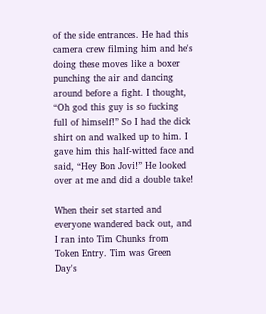of the side entrances. He had this camera crew filming him and he's doing these moves like a boxer punching the air and dancing around before a fight. I thought, “Oh god this guy is so fucking full of himself!” So I had the dick shirt on and walked up to him. I gave him this half-witted face and said, “Hey Bon Jovi!” He looked over at me and did a double take!

When their set started and everyone wandered back out, and I ran into Tim Chunks from Token Entry. Tim was Green Day's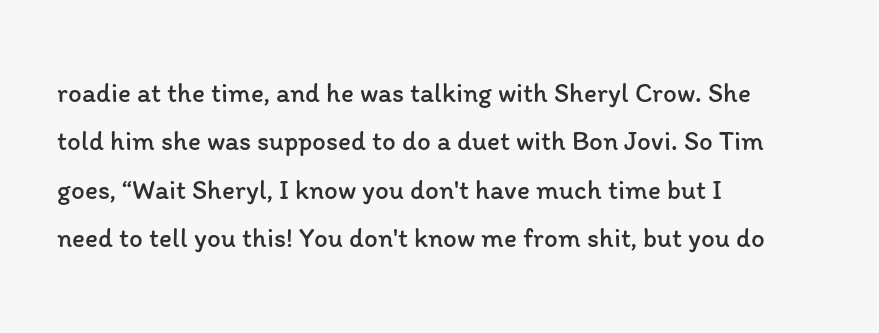roadie at the time, and he was talking with Sheryl Crow. She told him she was supposed to do a duet with Bon Jovi. So Tim goes, “Wait Sheryl, I know you don't have much time but I need to tell you this! You don't know me from shit, but you do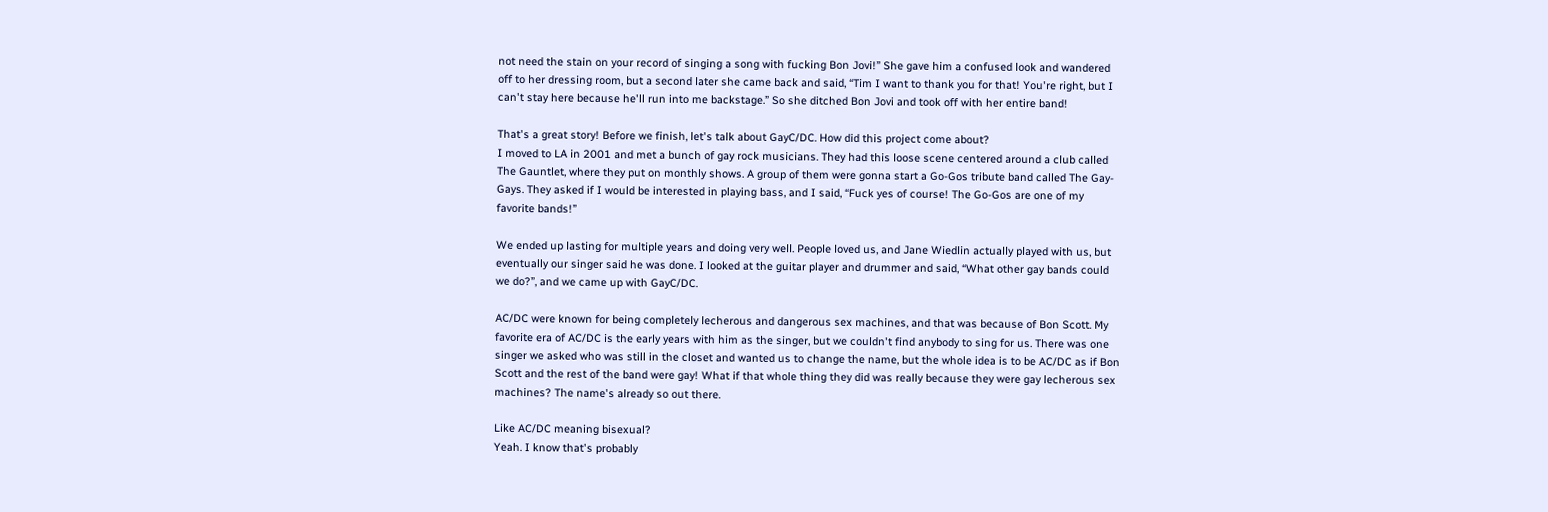not need the stain on your record of singing a song with fucking Bon Jovi!” She gave him a confused look and wandered off to her dressing room, but a second later she came back and said, “Tim I want to thank you for that! You're right, but I can't stay here because he'll run into me backstage.” So she ditched Bon Jovi and took off with her entire band!

That's a great story! Before we finish, let's talk about GayC/DC. How did this project come about?
I moved to LA in 2001 and met a bunch of gay rock musicians. They had this loose scene centered around a club called The Gauntlet, where they put on monthly shows. A group of them were gonna start a Go-Gos tribute band called The Gay-Gays. They asked if I would be interested in playing bass, and I said, “Fuck yes of course! The Go-Gos are one of my favorite bands!”

We ended up lasting for multiple years and doing very well. People loved us, and Jane Wiedlin actually played with us, but eventually our singer said he was done. I looked at the guitar player and drummer and said, “What other gay bands could we do?”, and we came up with GayC/DC.

AC/DC were known for being completely lecherous and dangerous sex machines, and that was because of Bon Scott. My favorite era of AC/DC is the early years with him as the singer, but we couldn't find anybody to sing for us. There was one singer we asked who was still in the closet and wanted us to change the name, but the whole idea is to be AC/DC as if Bon Scott and the rest of the band were gay! What if that whole thing they did was really because they were gay lecherous sex machines? The name's already so out there.

Like AC/DC meaning bisexual?
Yeah. I know that's probably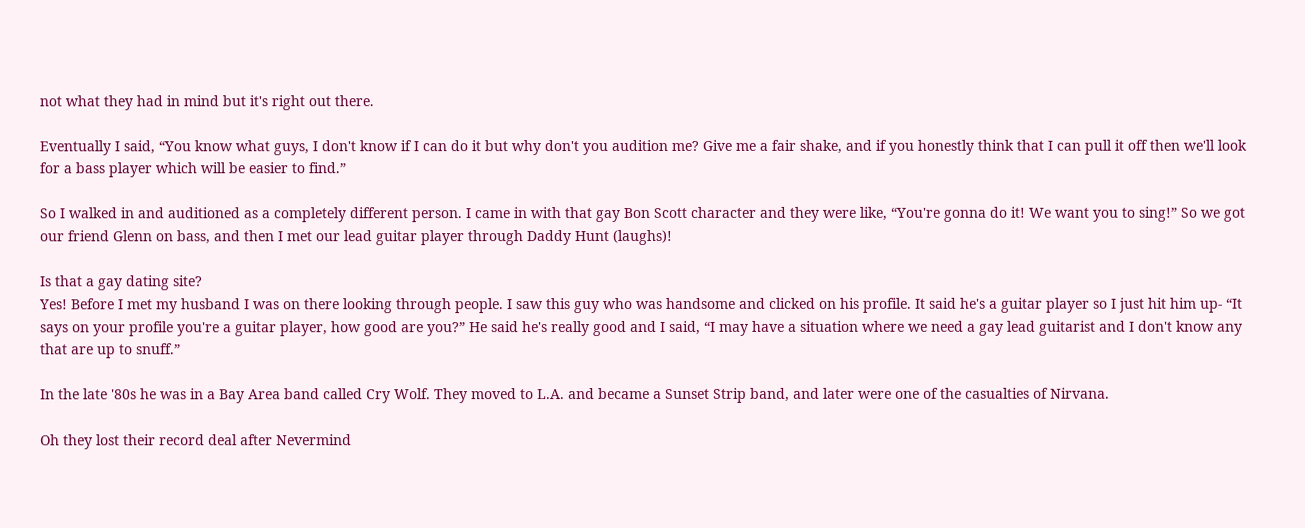not what they had in mind but it's right out there.

Eventually I said, “You know what guys, I don't know if I can do it but why don't you audition me? Give me a fair shake, and if you honestly think that I can pull it off then we'll look for a bass player which will be easier to find.”

So I walked in and auditioned as a completely different person. I came in with that gay Bon Scott character and they were like, “You're gonna do it! We want you to sing!” So we got our friend Glenn on bass, and then I met our lead guitar player through Daddy Hunt (laughs)!

Is that a gay dating site?
Yes! Before I met my husband I was on there looking through people. I saw this guy who was handsome and clicked on his profile. It said he's a guitar player so I just hit him up- “It says on your profile you're a guitar player, how good are you?” He said he's really good and I said, “I may have a situation where we need a gay lead guitarist and I don't know any that are up to snuff.”

In the late '80s he was in a Bay Area band called Cry Wolf. They moved to L.A. and became a Sunset Strip band, and later were one of the casualties of Nirvana.

Oh they lost their record deal after Nevermind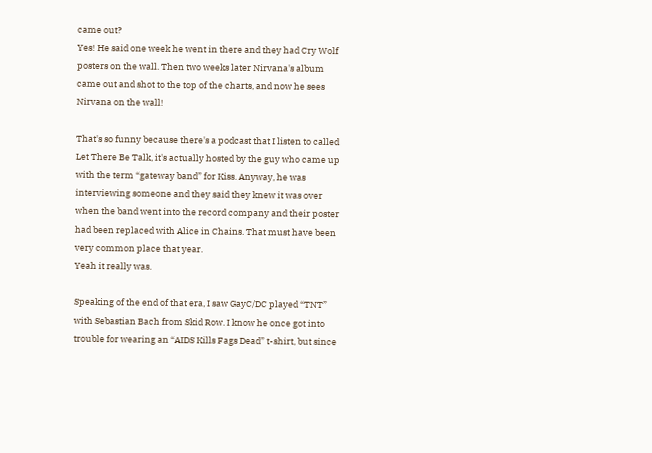came out?
Yes! He said one week he went in there and they had Cry Wolf posters on the wall. Then two weeks later Nirvana's album came out and shot to the top of the charts, and now he sees Nirvana on the wall!

That's so funny because there's a podcast that I listen to called Let There Be Talk, it's actually hosted by the guy who came up with the term “gateway band” for Kiss. Anyway, he was interviewing someone and they said they knew it was over when the band went into the record company and their poster had been replaced with Alice in Chains. That must have been very common place that year.
Yeah it really was.

Speaking of the end of that era, I saw GayC/DC played “TNT” with Sebastian Bach from Skid Row. I know he once got into trouble for wearing an “AIDS Kills Fags Dead” t-shirt, but since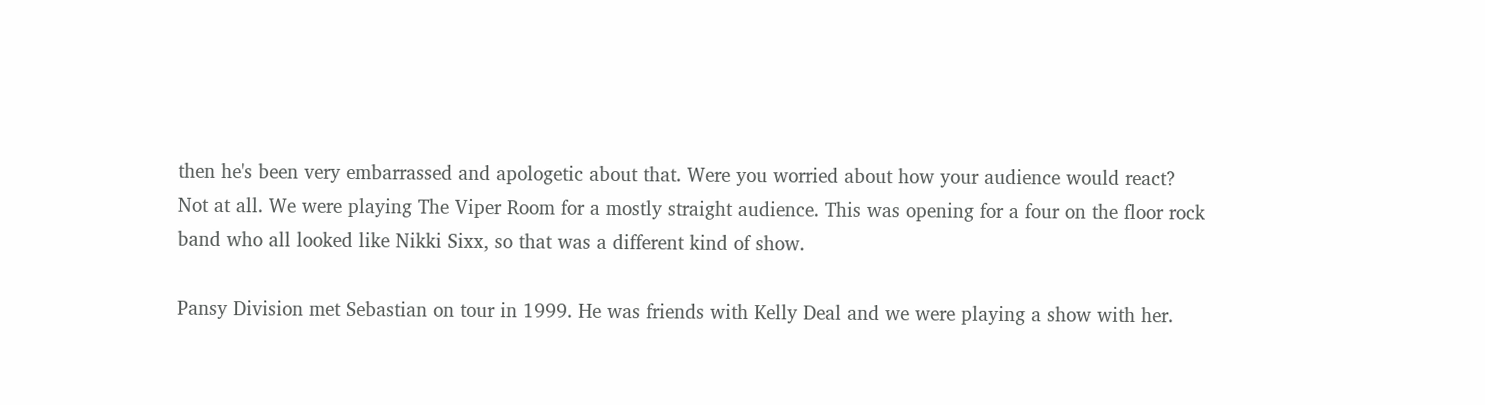then he's been very embarrassed and apologetic about that. Were you worried about how your audience would react?
Not at all. We were playing The Viper Room for a mostly straight audience. This was opening for a four on the floor rock band who all looked like Nikki Sixx, so that was a different kind of show.

Pansy Division met Sebastian on tour in 1999. He was friends with Kelly Deal and we were playing a show with her.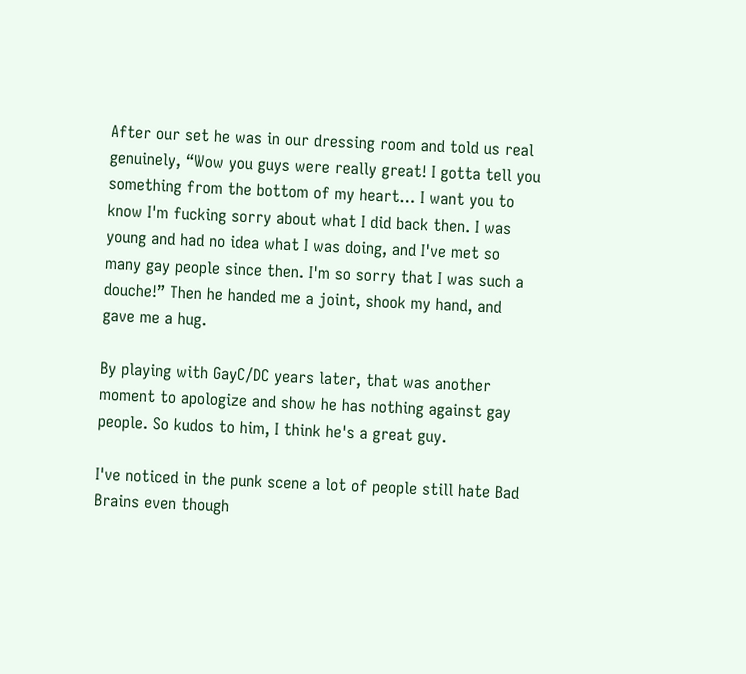After our set he was in our dressing room and told us real genuinely, “Wow you guys were really great! I gotta tell you something from the bottom of my heart… I want you to know I'm fucking sorry about what I did back then. I was young and had no idea what I was doing, and I've met so many gay people since then. I'm so sorry that I was such a douche!” Then he handed me a joint, shook my hand, and gave me a hug.

By playing with GayC/DC years later, that was another moment to apologize and show he has nothing against gay people. So kudos to him, I think he's a great guy.

I've noticed in the punk scene a lot of people still hate Bad Brains even though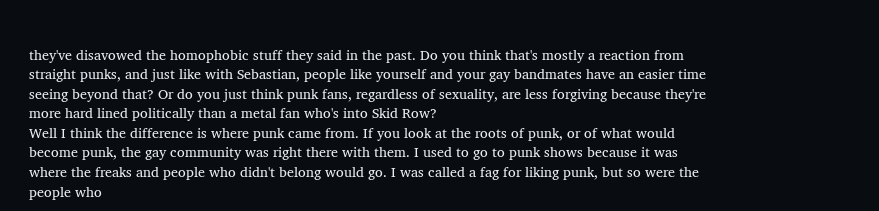they've disavowed the homophobic stuff they said in the past. Do you think that's mostly a reaction from straight punks, and just like with Sebastian, people like yourself and your gay bandmates have an easier time seeing beyond that? Or do you just think punk fans, regardless of sexuality, are less forgiving because they're more hard lined politically than a metal fan who's into Skid Row?
Well I think the difference is where punk came from. If you look at the roots of punk, or of what would become punk, the gay community was right there with them. I used to go to punk shows because it was where the freaks and people who didn't belong would go. I was called a fag for liking punk, but so were the people who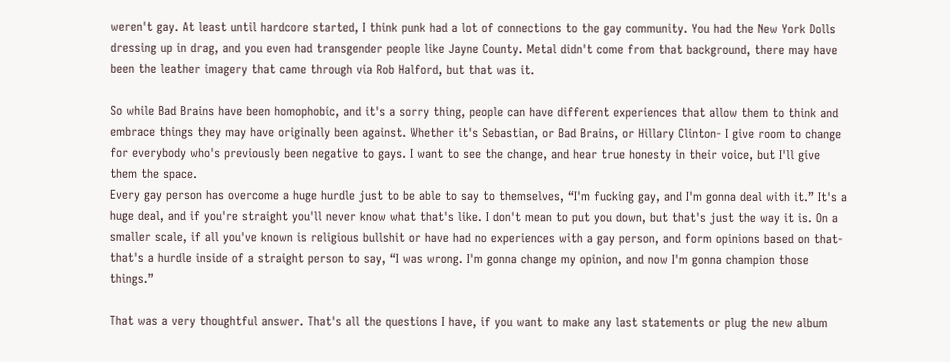weren't gay. At least until hardcore started, I think punk had a lot of connections to the gay community. You had the New York Dolls dressing up in drag, and you even had transgender people like Jayne County. Metal didn't come from that background, there may have been the leather imagery that came through via Rob Halford, but that was it.

So while Bad Brains have been homophobic, and it's a sorry thing, people can have different experiences that allow them to think and embrace things they may have originally been against. Whether it's Sebastian, or Bad Brains, or Hillary Clinton- I give room to change for everybody who's previously been negative to gays. I want to see the change, and hear true honesty in their voice, but I'll give them the space.
Every gay person has overcome a huge hurdle just to be able to say to themselves, “I'm fucking gay, and I'm gonna deal with it.” It's a huge deal, and if you're straight you'll never know what that's like. I don't mean to put you down, but that's just the way it is. On a smaller scale, if all you've known is religious bullshit or have had no experiences with a gay person, and form opinions based on that- that's a hurdle inside of a straight person to say, “I was wrong. I'm gonna change my opinion, and now I'm gonna champion those things.”

That was a very thoughtful answer. That's all the questions I have, if you want to make any last statements or plug the new album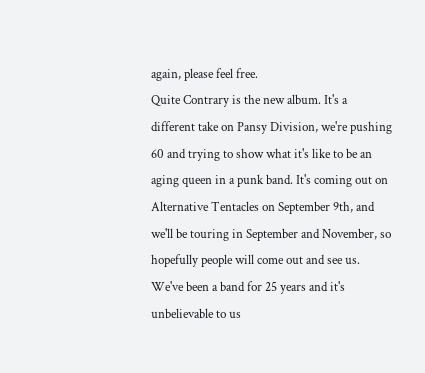again, please feel free.
Quite Contrary is the new album. It's a different take on Pansy Division, we're pushing 60 and trying to show what it's like to be an aging queen in a punk band. It's coming out on Alternative Tentacles on September 9th, and we'll be touring in September and November, so hopefully people will come out and see us. We've been a band for 25 years and it's unbelievable to us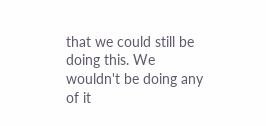that we could still be doing this. We wouldn't be doing any of it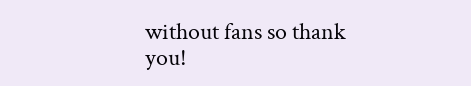without fans so thank you!